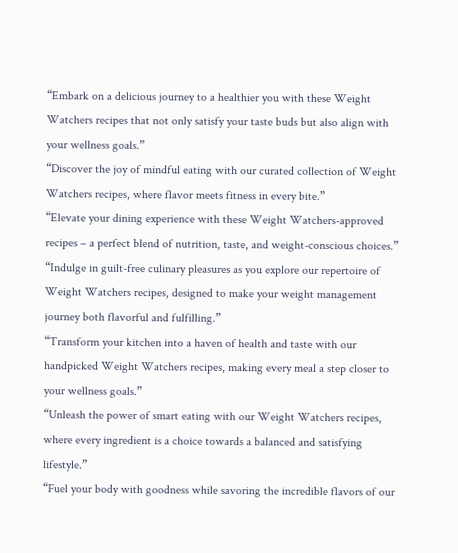“Embark on a delicious journey to a healthier you with these Weight Watchers recipes that not only satisfy your taste buds but also align with your wellness goals.”
“Discover the joy of mindful eating with our curated collection of Weight Watchers recipes, where flavor meets fitness in every bite.”
“Elevate your dining experience with these Weight Watchers-approved recipes – a perfect blend of nutrition, taste, and weight-conscious choices.”
“Indulge in guilt-free culinary pleasures as you explore our repertoire of Weight Watchers recipes, designed to make your weight management journey both flavorful and fulfilling.”
“Transform your kitchen into a haven of health and taste with our handpicked Weight Watchers recipes, making every meal a step closer to your wellness goals.”
“Unleash the power of smart eating with our Weight Watchers recipes, where every ingredient is a choice towards a balanced and satisfying lifestyle.”
“Fuel your body with goodness while savoring the incredible flavors of our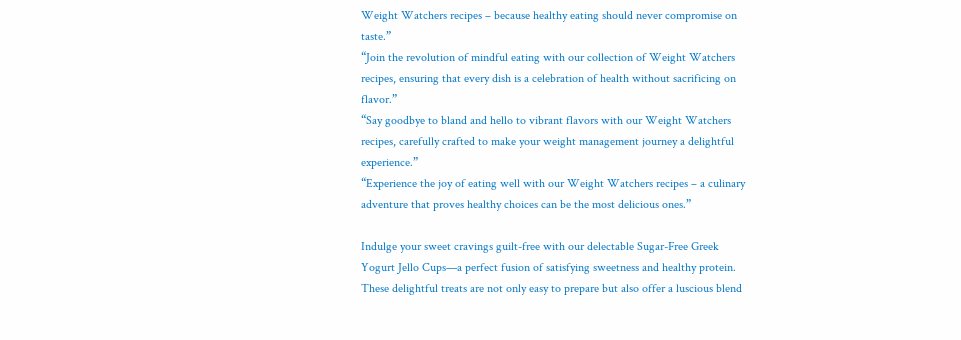Weight Watchers recipes – because healthy eating should never compromise on taste.”
“Join the revolution of mindful eating with our collection of Weight Watchers recipes, ensuring that every dish is a celebration of health without sacrificing on flavor.”
“Say goodbye to bland and hello to vibrant flavors with our Weight Watchers recipes, carefully crafted to make your weight management journey a delightful experience.”
“Experience the joy of eating well with our Weight Watchers recipes – a culinary adventure that proves healthy choices can be the most delicious ones.”

Indulge your sweet cravings guilt-free with our delectable Sugar-Free Greek Yogurt Jello Cups—a perfect fusion of satisfying sweetness and healthy protein. These delightful treats are not only easy to prepare but also offer a luscious blend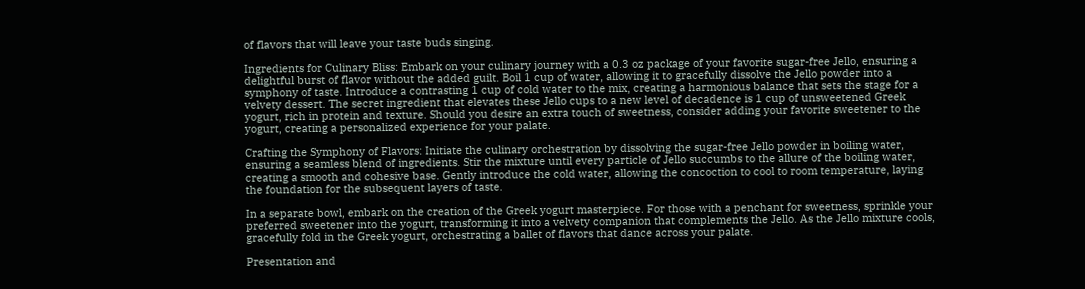of flavors that will leave your taste buds singing.

Ingredients for Culinary Bliss: Embark on your culinary journey with a 0.3 oz package of your favorite sugar-free Jello, ensuring a delightful burst of flavor without the added guilt. Boil 1 cup of water, allowing it to gracefully dissolve the Jello powder into a symphony of taste. Introduce a contrasting 1 cup of cold water to the mix, creating a harmonious balance that sets the stage for a velvety dessert. The secret ingredient that elevates these Jello cups to a new level of decadence is 1 cup of unsweetened Greek yogurt, rich in protein and texture. Should you desire an extra touch of sweetness, consider adding your favorite sweetener to the yogurt, creating a personalized experience for your palate.

Crafting the Symphony of Flavors: Initiate the culinary orchestration by dissolving the sugar-free Jello powder in boiling water, ensuring a seamless blend of ingredients. Stir the mixture until every particle of Jello succumbs to the allure of the boiling water, creating a smooth and cohesive base. Gently introduce the cold water, allowing the concoction to cool to room temperature, laying the foundation for the subsequent layers of taste.

In a separate bowl, embark on the creation of the Greek yogurt masterpiece. For those with a penchant for sweetness, sprinkle your preferred sweetener into the yogurt, transforming it into a velvety companion that complements the Jello. As the Jello mixture cools, gracefully fold in the Greek yogurt, orchestrating a ballet of flavors that dance across your palate.

Presentation and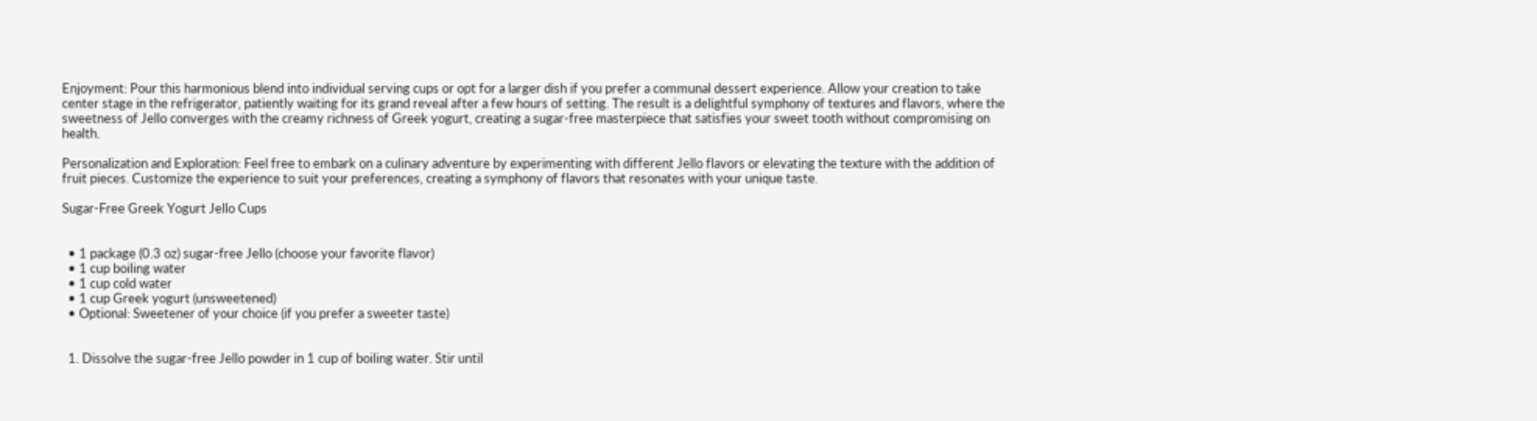Enjoyment: Pour this harmonious blend into individual serving cups or opt for a larger dish if you prefer a communal dessert experience. Allow your creation to take center stage in the refrigerator, patiently waiting for its grand reveal after a few hours of setting. The result is a delightful symphony of textures and flavors, where the sweetness of Jello converges with the creamy richness of Greek yogurt, creating a sugar-free masterpiece that satisfies your sweet tooth without compromising on health.

Personalization and Exploration: Feel free to embark on a culinary adventure by experimenting with different Jello flavors or elevating the texture with the addition of fruit pieces. Customize the experience to suit your preferences, creating a symphony of flavors that resonates with your unique taste.

Sugar-Free Greek Yogurt Jello Cups


  • 1 package (0.3 oz) sugar-free Jello (choose your favorite flavor)
  • 1 cup boiling water
  • 1 cup cold water
  • 1 cup Greek yogurt (unsweetened)
  • Optional: Sweetener of your choice (if you prefer a sweeter taste)


  1. Dissolve the sugar-free Jello powder in 1 cup of boiling water. Stir until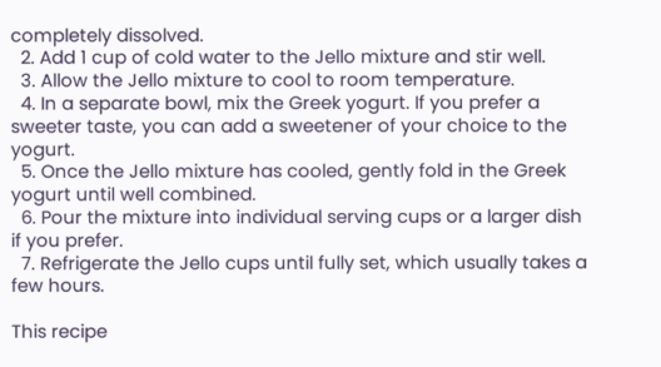completely dissolved.
  2. Add 1 cup of cold water to the Jello mixture and stir well.
  3. Allow the Jello mixture to cool to room temperature.
  4. In a separate bowl, mix the Greek yogurt. If you prefer a sweeter taste, you can add a sweetener of your choice to the yogurt.
  5. Once the Jello mixture has cooled, gently fold in the Greek yogurt until well combined.
  6. Pour the mixture into individual serving cups or a larger dish if you prefer.
  7. Refrigerate the Jello cups until fully set, which usually takes a few hours.

This recipe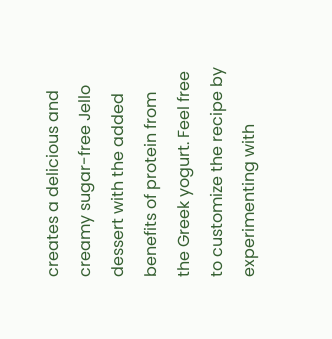creates a delicious and creamy sugar-free Jello dessert with the added benefits of protein from the Greek yogurt. Feel free to customize the recipe by experimenting with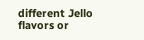different Jello flavors or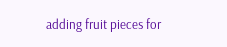adding fruit pieces for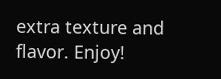extra texture and flavor. Enjoy!